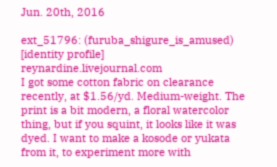Jun. 20th, 2016

ext_51796: (furuba_shigure_is_amused)
[identity profile] reynardine.livejournal.com
I got some cotton fabric on clearance recently, at $1.56/yd. Medium-weight. The print is a bit modern, a floral watercolor thing, but if you squint, it looks like it was dyed. I want to make a kosode or yukata from it, to experiment more with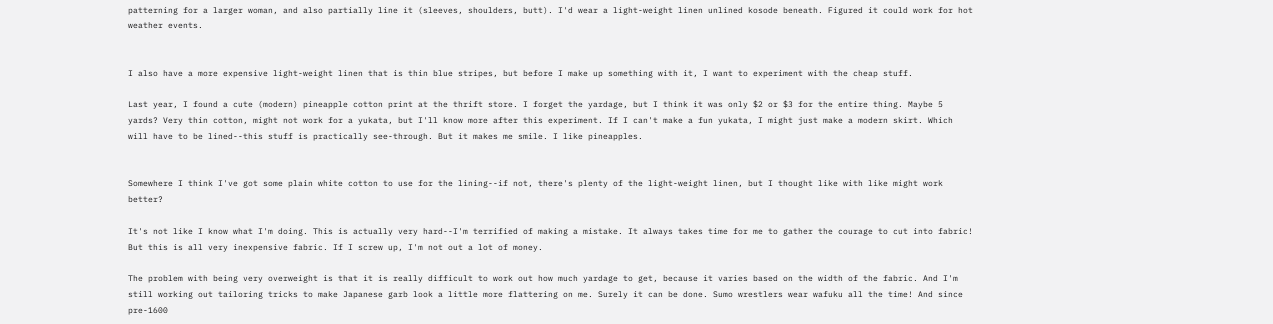patterning for a larger woman, and also partially line it (sleeves, shoulders, butt). I'd wear a light-weight linen unlined kosode beneath. Figured it could work for hot weather events.


I also have a more expensive light-weight linen that is thin blue stripes, but before I make up something with it, I want to experiment with the cheap stuff.

Last year, I found a cute (modern) pineapple cotton print at the thrift store. I forget the yardage, but I think it was only $2 or $3 for the entire thing. Maybe 5 yards? Very thin cotton, might not work for a yukata, but I'll know more after this experiment. If I can't make a fun yukata, I might just make a modern skirt. Which will have to be lined--this stuff is practically see-through. But it makes me smile. I like pineapples.


Somewhere I think I've got some plain white cotton to use for the lining--if not, there's plenty of the light-weight linen, but I thought like with like might work better?

It's not like I know what I'm doing. This is actually very hard--I'm terrified of making a mistake. It always takes time for me to gather the courage to cut into fabric! But this is all very inexpensive fabric. If I screw up, I'm not out a lot of money.

The problem with being very overweight is that it is really difficult to work out how much yardage to get, because it varies based on the width of the fabric. And I'm still working out tailoring tricks to make Japanese garb look a little more flattering on me. Surely it can be done. Sumo wrestlers wear wafuku all the time! And since pre-1600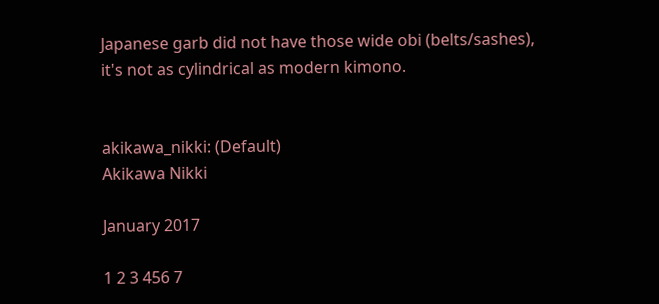Japanese garb did not have those wide obi (belts/sashes), it's not as cylindrical as modern kimono.


akikawa_nikki: (Default)
Akikawa Nikki

January 2017

1 2 3 456 7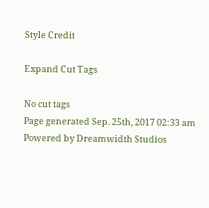Style Credit

Expand Cut Tags

No cut tags
Page generated Sep. 25th, 2017 02:33 am
Powered by Dreamwidth Studios